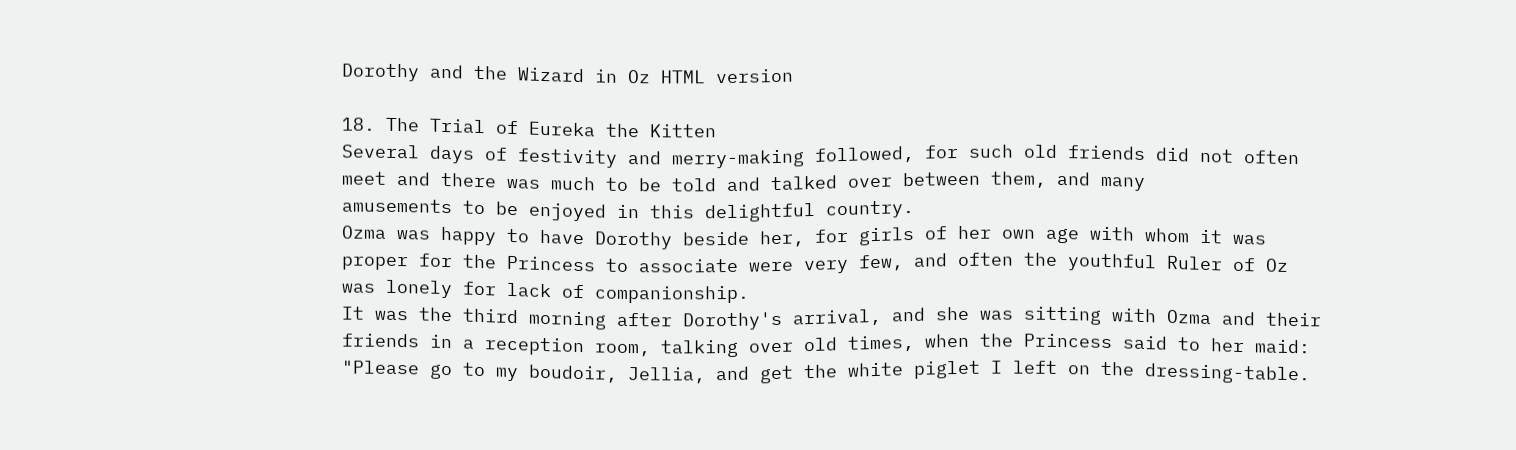Dorothy and the Wizard in Oz HTML version

18. The Trial of Eureka the Kitten
Several days of festivity and merry-making followed, for such old friends did not often
meet and there was much to be told and talked over between them, and many
amusements to be enjoyed in this delightful country.
Ozma was happy to have Dorothy beside her, for girls of her own age with whom it was
proper for the Princess to associate were very few, and often the youthful Ruler of Oz
was lonely for lack of companionship.
It was the third morning after Dorothy's arrival, and she was sitting with Ozma and their
friends in a reception room, talking over old times, when the Princess said to her maid:
"Please go to my boudoir, Jellia, and get the white piglet I left on the dressing-table.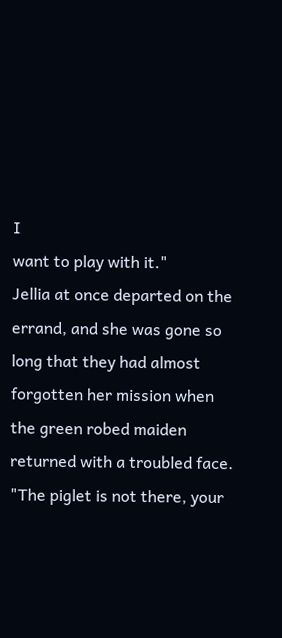I
want to play with it."
Jellia at once departed on the errand, and she was gone so long that they had almost
forgotten her mission when the green robed maiden returned with a troubled face.
"The piglet is not there, your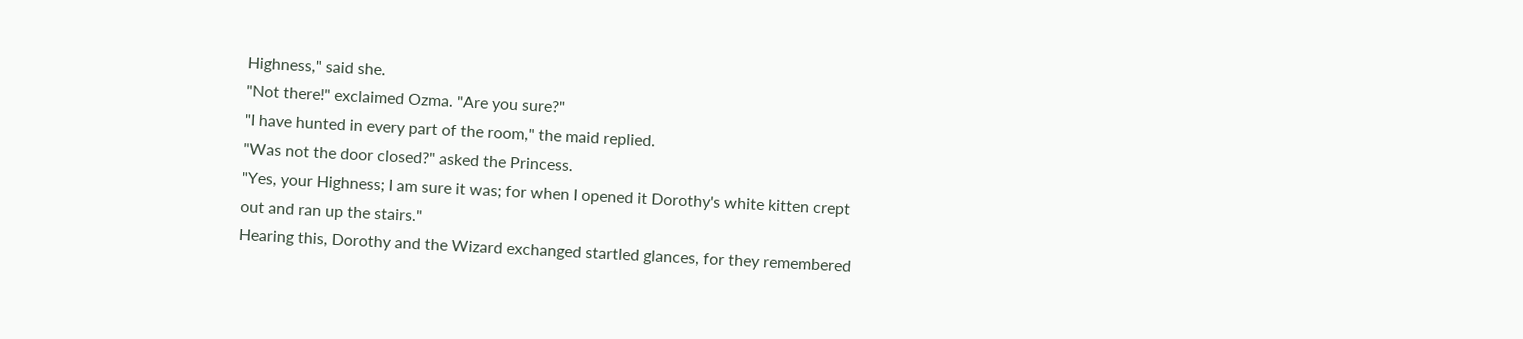Highness," said she.
"Not there!" exclaimed Ozma. "Are you sure?"
"I have hunted in every part of the room," the maid replied.
"Was not the door closed?" asked the Princess.
"Yes, your Highness; I am sure it was; for when I opened it Dorothy's white kitten crept
out and ran up the stairs."
Hearing this, Dorothy and the Wizard exchanged startled glances, for they remembered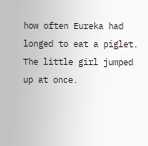how often Eureka had longed to eat a piglet. The little girl jumped up at once.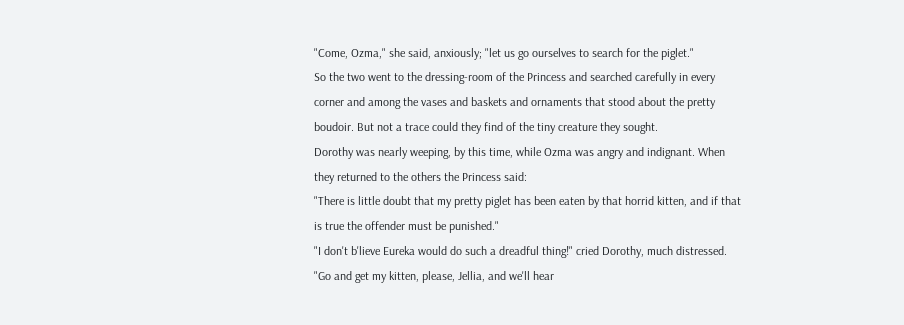"Come, Ozma," she said, anxiously; "let us go ourselves to search for the piglet."
So the two went to the dressing-room of the Princess and searched carefully in every
corner and among the vases and baskets and ornaments that stood about the pretty
boudoir. But not a trace could they find of the tiny creature they sought.
Dorothy was nearly weeping, by this time, while Ozma was angry and indignant. When
they returned to the others the Princess said:
"There is little doubt that my pretty piglet has been eaten by that horrid kitten, and if that
is true the offender must be punished."
"I don't b'lieve Eureka would do such a dreadful thing!" cried Dorothy, much distressed.
"Go and get my kitten, please, Jellia, and we'll hear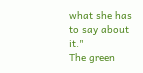what she has to say about it."
The green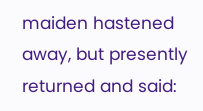maiden hastened away, but presently returned and said: